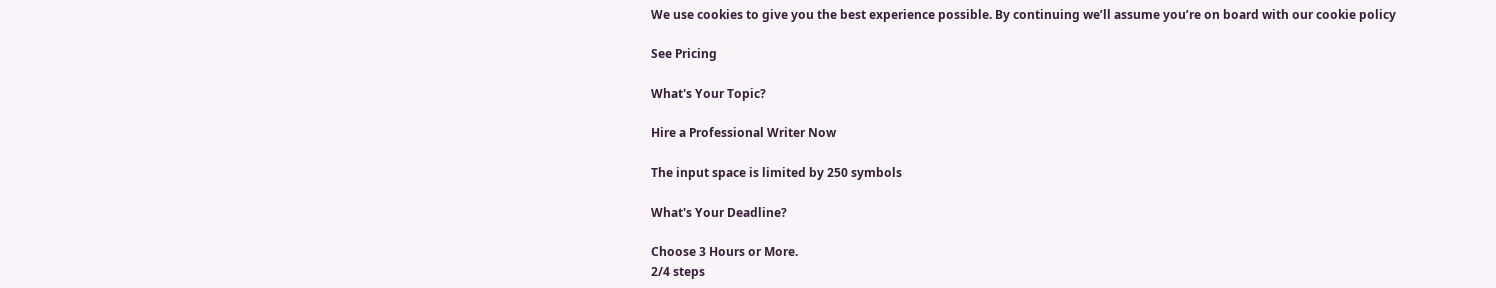We use cookies to give you the best experience possible. By continuing we’ll assume you’re on board with our cookie policy

See Pricing

What's Your Topic?

Hire a Professional Writer Now

The input space is limited by 250 symbols

What's Your Deadline?

Choose 3 Hours or More.
2/4 steps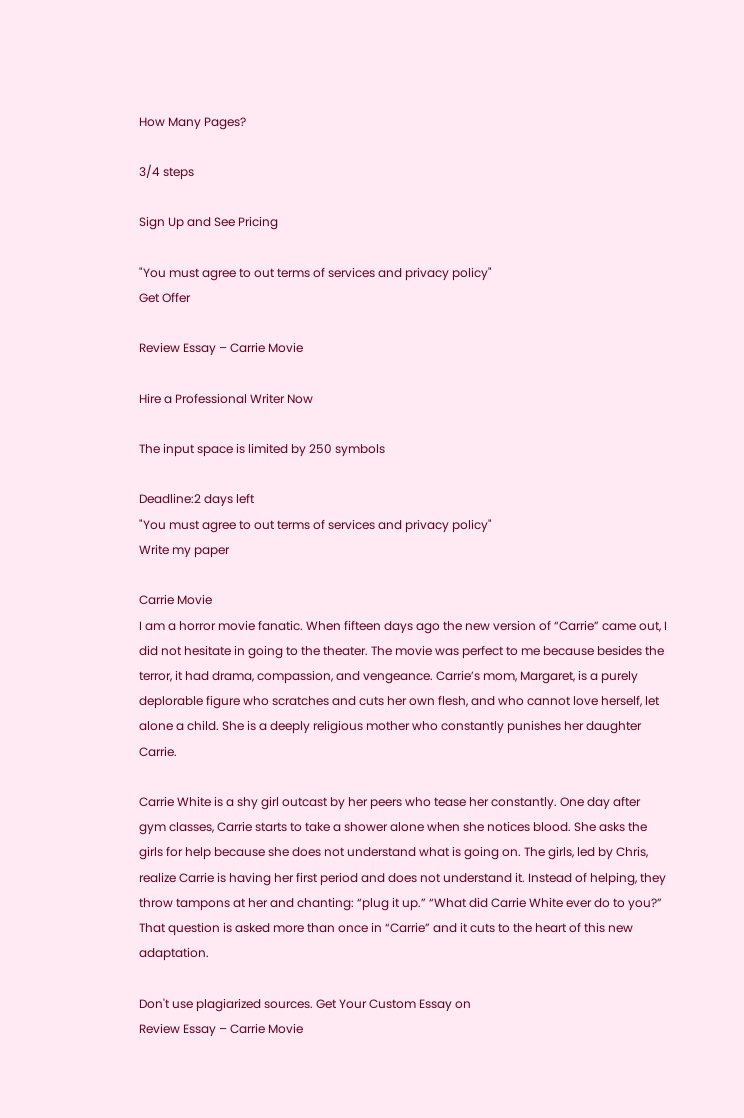How Many Pages?

3/4 steps

Sign Up and See Pricing

"You must agree to out terms of services and privacy policy"
Get Offer

Review Essay – Carrie Movie

Hire a Professional Writer Now

The input space is limited by 250 symbols

Deadline:2 days left
"You must agree to out terms of services and privacy policy"
Write my paper

Carrie Movie
I am a horror movie fanatic. When fifteen days ago the new version of “Carrie” came out, I did not hesitate in going to the theater. The movie was perfect to me because besides the terror, it had drama, compassion, and vengeance. Carrie’s mom, Margaret, is a purely deplorable figure who scratches and cuts her own flesh, and who cannot love herself, let alone a child. She is a deeply religious mother who constantly punishes her daughter Carrie.

Carrie White is a shy girl outcast by her peers who tease her constantly. One day after gym classes, Carrie starts to take a shower alone when she notices blood. She asks the girls for help because she does not understand what is going on. The girls, led by Chris, realize Carrie is having her first period and does not understand it. Instead of helping, they throw tampons at her and chanting: “plug it up.” “What did Carrie White ever do to you?” That question is asked more than once in “Carrie” and it cuts to the heart of this new adaptation.

Don't use plagiarized sources. Get Your Custom Essay on
Review Essay – Carrie Movie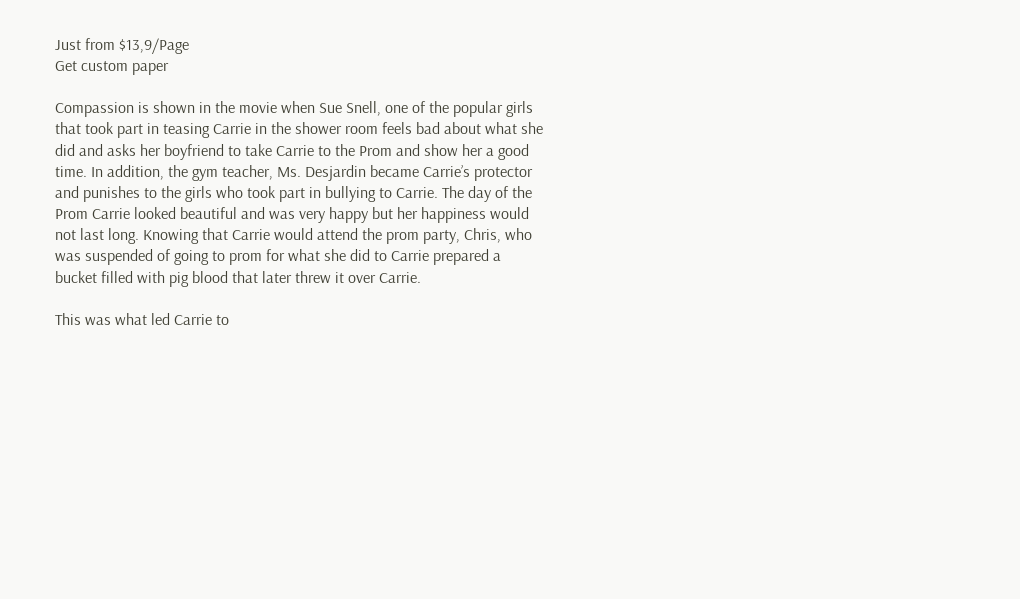Just from $13,9/Page
Get custom paper

Compassion is shown in the movie when Sue Snell, one of the popular girls that took part in teasing Carrie in the shower room feels bad about what she did and asks her boyfriend to take Carrie to the Prom and show her a good time. In addition, the gym teacher, Ms. Desjardin became Carrie’s protector and punishes to the girls who took part in bullying to Carrie. The day of the Prom Carrie looked beautiful and was very happy but her happiness would not last long. Knowing that Carrie would attend the prom party, Chris, who was suspended of going to prom for what she did to Carrie prepared a bucket filled with pig blood that later threw it over Carrie.

This was what led Carrie to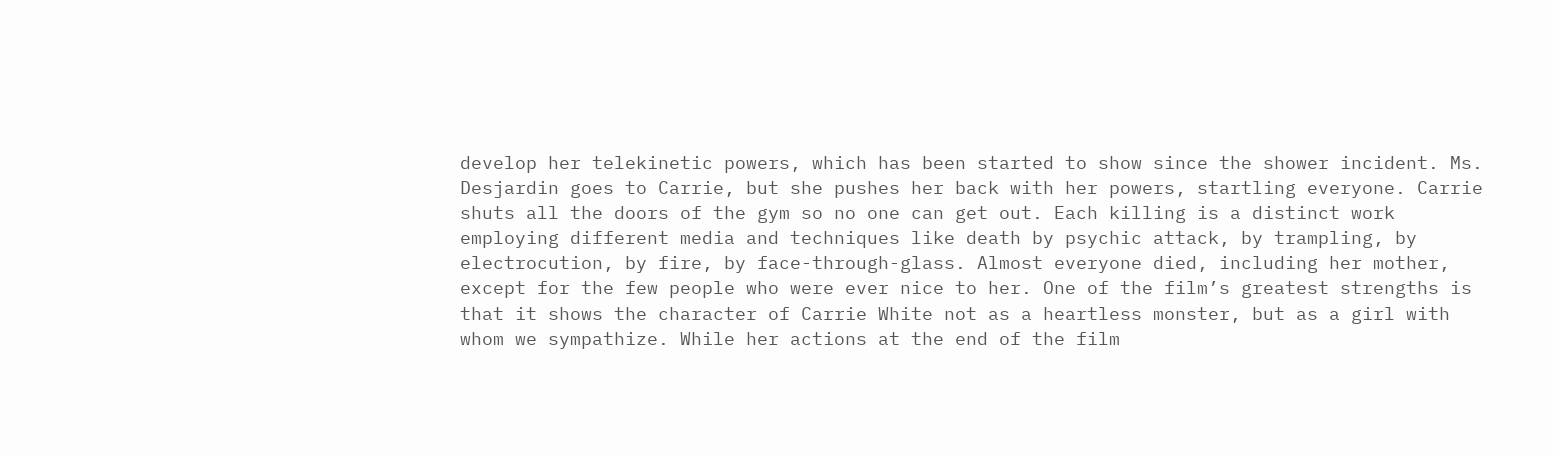develop her telekinetic powers, which has been started to show since the shower incident. Ms. Desjardin goes to Carrie, but she pushes her back with her powers, startling everyone. Carrie shuts all the doors of the gym so no one can get out. Each killing is a distinct work employing different media and techniques like death by psychic attack, by trampling, by electrocution, by fire, by face-through-glass. Almost everyone died, including her mother, except for the few people who were ever nice to her. One of the film’s greatest strengths is that it shows the character of Carrie White not as a heartless monster, but as a girl with whom we sympathize. While her actions at the end of the film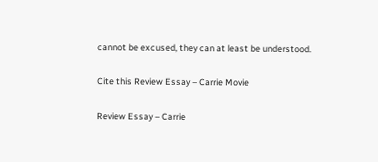cannot be excused, they can at least be understood.

Cite this Review Essay – Carrie Movie

Review Essay – Carrie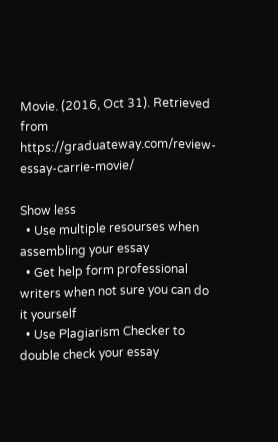Movie. (2016, Oct 31). Retrieved from https://graduateway.com/review-essay-carrie-movie/

Show less
  • Use multiple resourses when assembling your essay
  • Get help form professional writers when not sure you can do it yourself
  • Use Plagiarism Checker to double check your essay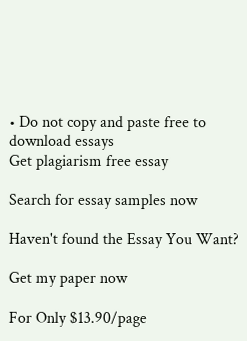• Do not copy and paste free to download essays
Get plagiarism free essay

Search for essay samples now

Haven't found the Essay You Want?

Get my paper now

For Only $13.90/page